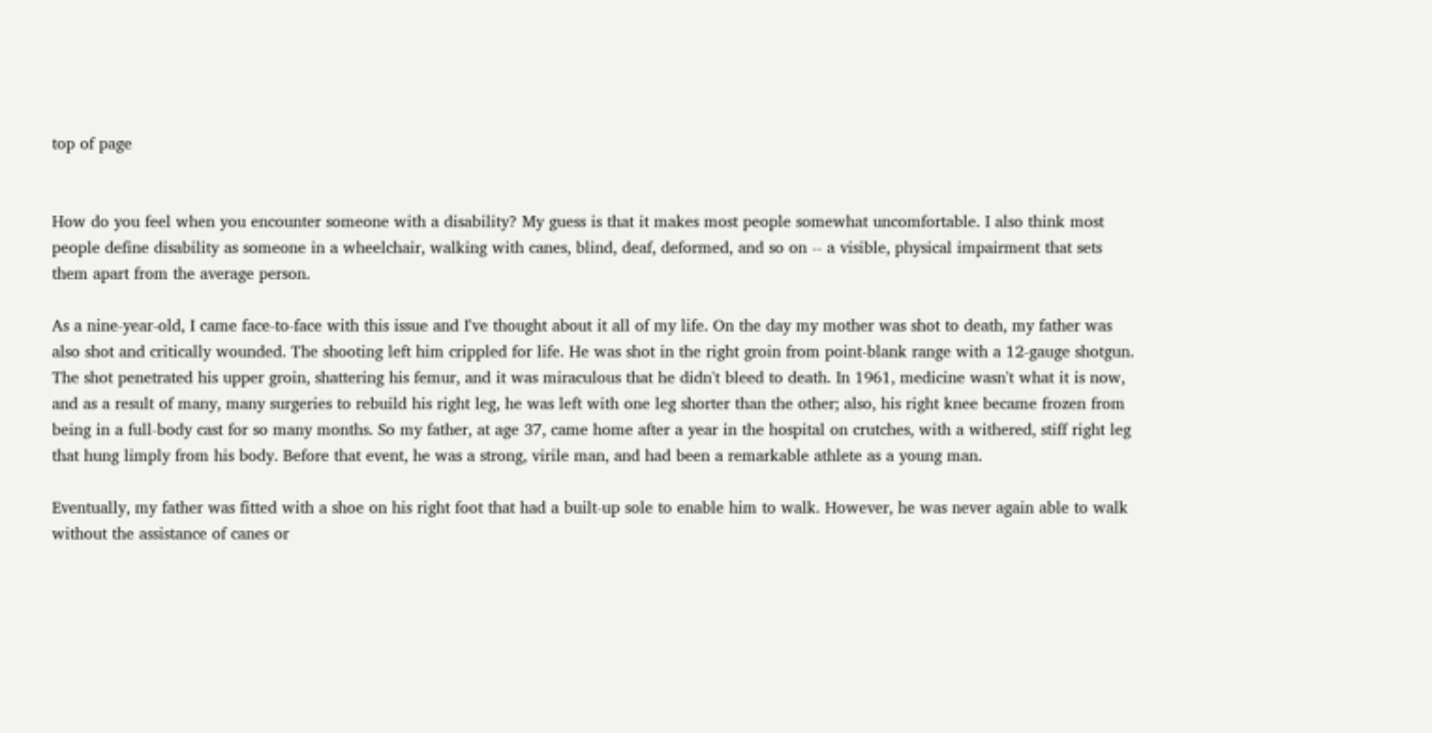top of page


How do you feel when you encounter someone with a disability? My guess is that it makes most people somewhat uncomfortable. I also think most people define disability as someone in a wheelchair, walking with canes, blind, deaf, deformed, and so on -- a visible, physical impairment that sets them apart from the average person.

As a nine-year-old, I came face-to-face with this issue and I've thought about it all of my life. On the day my mother was shot to death, my father was also shot and critically wounded. The shooting left him crippled for life. He was shot in the right groin from point-blank range with a 12-gauge shotgun. The shot penetrated his upper groin, shattering his femur, and it was miraculous that he didn't bleed to death. In 1961, medicine wasn't what it is now, and as a result of many, many surgeries to rebuild his right leg, he was left with one leg shorter than the other; also, his right knee became frozen from being in a full-body cast for so many months. So my father, at age 37, came home after a year in the hospital on crutches, with a withered, stiff right leg that hung limply from his body. Before that event, he was a strong, virile man, and had been a remarkable athlete as a young man.

Eventually, my father was fitted with a shoe on his right foot that had a built-up sole to enable him to walk. However, he was never again able to walk without the assistance of canes or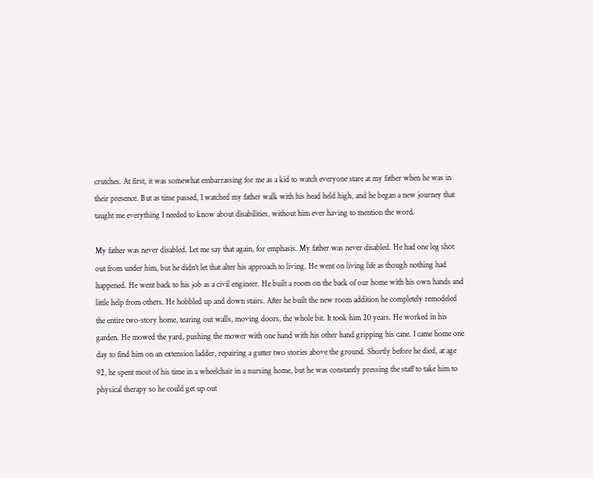crutches. At first, it was somewhat embarrassing for me as a kid to watch everyone stare at my father when he was in their presence. But as time passed, I watched my father walk with his head held high, and he began a new journey that taught me everything I needed to know about disabilities, without him ever having to mention the word.

My father was never disabled. Let me say that again, for emphasis. My father was never disabled. He had one leg shot out from under him, but he didn't let that alter his approach to living. He went on living life as though nothing had happened. He went back to his job as a civil engineer. He built a room on the back of our home with his own hands and little help from others. He hobbled up and down stairs. After he built the new room addition he completely remodeled the entire two-story home, tearing out walls, moving doors, the whole bit. It took him 20 years. He worked in his garden. He mowed the yard, pushing the mower with one hand with his other hand gripping his cane. I came home one day to find him on an extension ladder, repairing a gutter two stories above the ground. Shortly before he died, at age 92, he spent most of his time in a wheelchair in a nursing home, but he was constantly pressing the staff to take him to physical therapy so he could get up out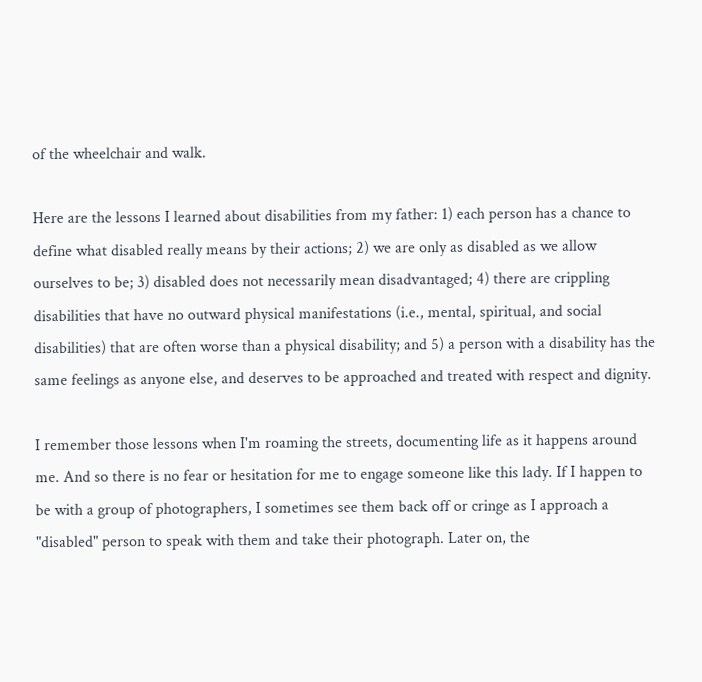of the wheelchair and walk.

Here are the lessons I learned about disabilities from my father: 1) each person has a chance to define what disabled really means by their actions; 2) we are only as disabled as we allow ourselves to be; 3) disabled does not necessarily mean disadvantaged; 4) there are crippling disabilities that have no outward physical manifestations (i.e., mental, spiritual, and social disabilities) that are often worse than a physical disability; and 5) a person with a disability has the same feelings as anyone else, and deserves to be approached and treated with respect and dignity.

I remember those lessons when I'm roaming the streets, documenting life as it happens around me. And so there is no fear or hesitation for me to engage someone like this lady. If I happen to be with a group of photographers, I sometimes see them back off or cringe as I approach a "disabled" person to speak with them and take their photograph. Later on, the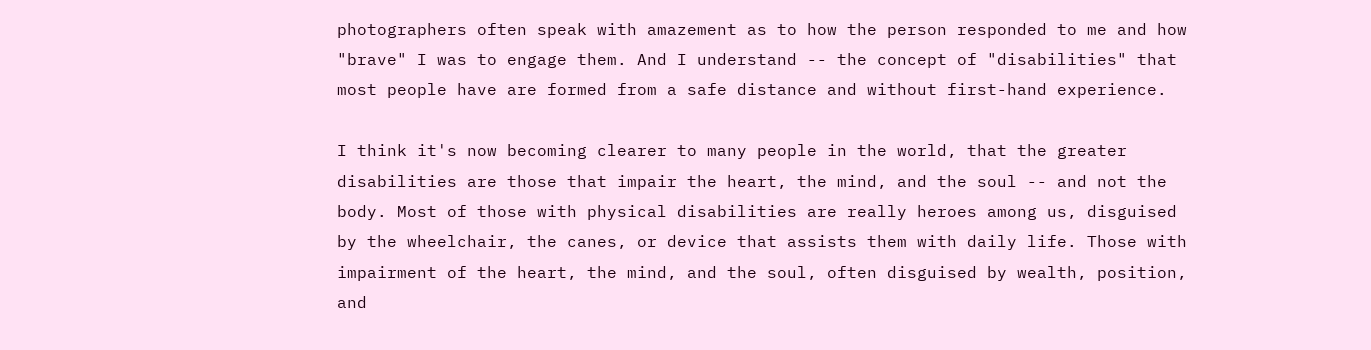photographers often speak with amazement as to how the person responded to me and how "brave" I was to engage them. And I understand -- the concept of "disabilities" that most people have are formed from a safe distance and without first-hand experience.

I think it's now becoming clearer to many people in the world, that the greater disabilities are those that impair the heart, the mind, and the soul -- and not the body. Most of those with physical disabilities are really heroes among us, disguised by the wheelchair, the canes, or device that assists them with daily life. Those with impairment of the heart, the mind, and the soul, often disguised by wealth, position, and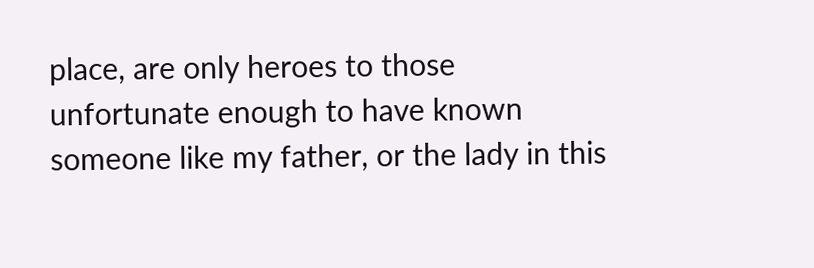place, are only heroes to those unfortunate enough to have known someone like my father, or the lady in this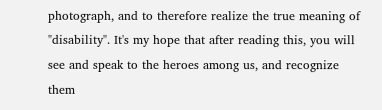photograph, and to therefore realize the true meaning of "disability". It's my hope that after reading this, you will see and speak to the heroes among us, and recognize them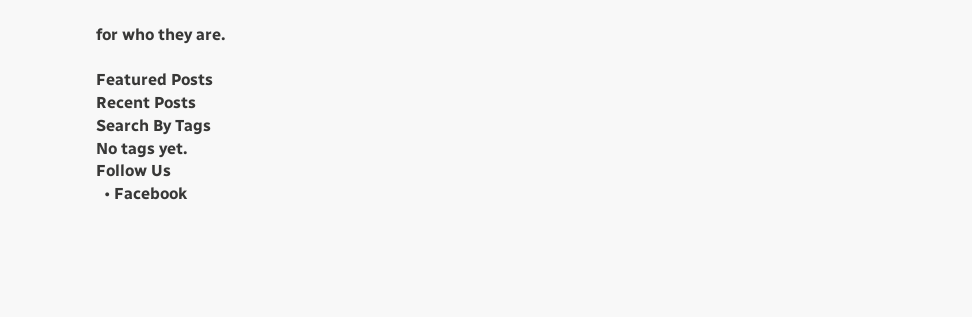for who they are.

Featured Posts
Recent Posts
Search By Tags
No tags yet.
Follow Us
  • Facebook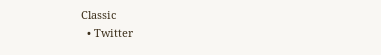Classic
  • Twitter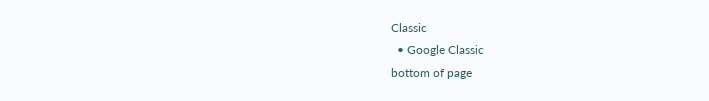Classic
  • Google Classic
bottom of page